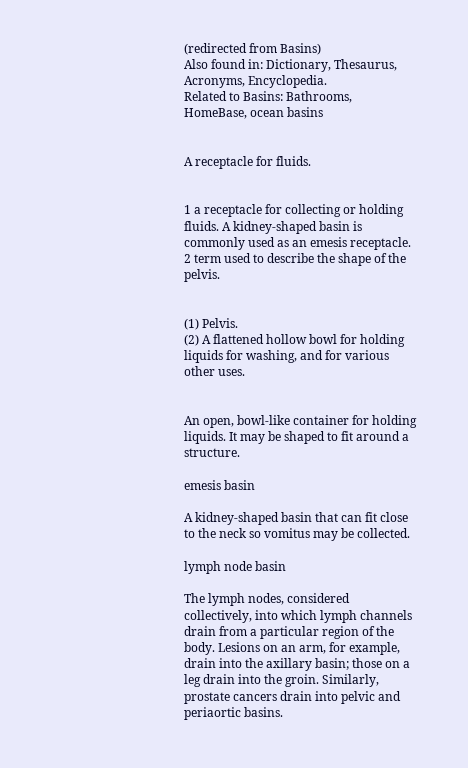(redirected from Basins)
Also found in: Dictionary, Thesaurus, Acronyms, Encyclopedia.
Related to Basins: Bathrooms, HomeBase, ocean basins


A receptacle for fluids.


1 a receptacle for collecting or holding fluids. A kidney-shaped basin is commonly used as an emesis receptacle.
2 term used to describe the shape of the pelvis.


(1) Pelvis.
(2) A flattened hollow bowl for holding liquids for washing, and for various other uses.


An open, bowl-like container for holding liquids. It may be shaped to fit around a structure.

emesis basin

A kidney-shaped basin that can fit close to the neck so vomitus may be collected.

lymph node basin

The lymph nodes, considered collectively, into which lymph channels drain from a particular region of the body. Lesions on an arm, for example, drain into the axillary basin; those on a leg drain into the groin. Similarly, prostate cancers drain into pelvic and periaortic basins.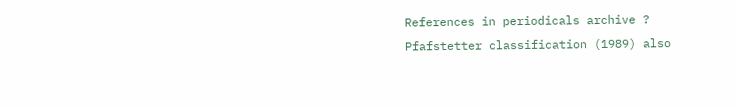References in periodicals archive ?
Pfafstetter classification (1989) also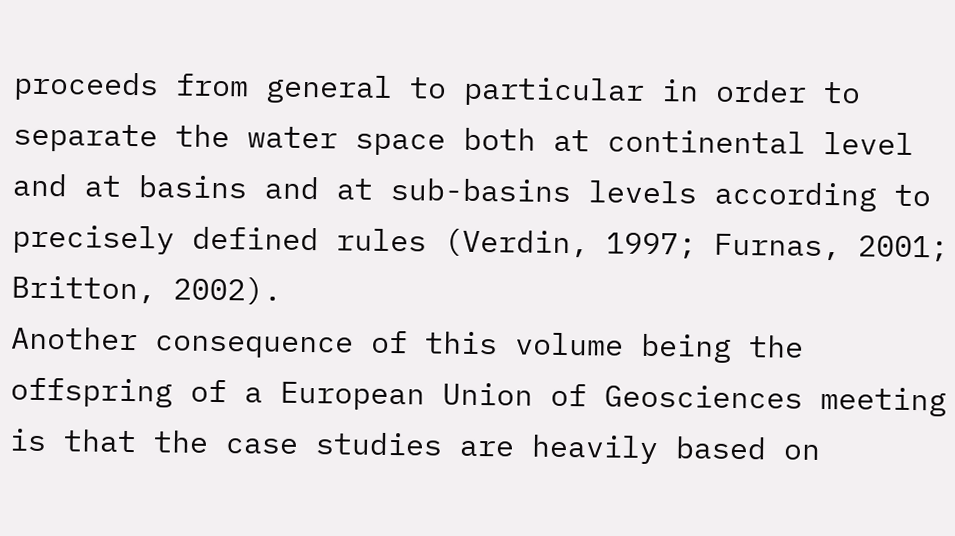proceeds from general to particular in order to separate the water space both at continental level and at basins and at sub-basins levels according to precisely defined rules (Verdin, 1997; Furnas, 2001; Britton, 2002).
Another consequence of this volume being the offspring of a European Union of Geosciences meeting is that the case studies are heavily based on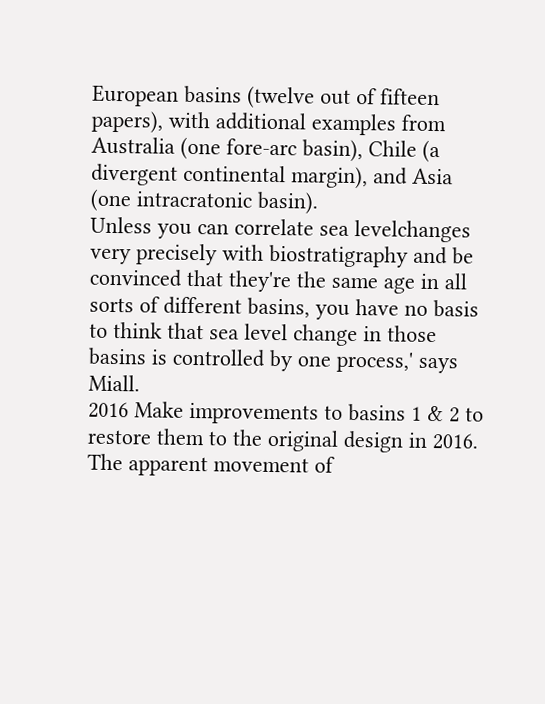European basins (twelve out of fifteen papers), with additional examples from Australia (one fore-arc basin), Chile (a divergent continental margin), and Asia (one intracratonic basin).
Unless you can correlate sea levelchanges very precisely with biostratigraphy and be convinced that they're the same age in all sorts of different basins, you have no basis to think that sea level change in those basins is controlled by one process,' says Miall.
2016 Make improvements to basins 1 & 2 to restore them to the original design in 2016.
The apparent movement of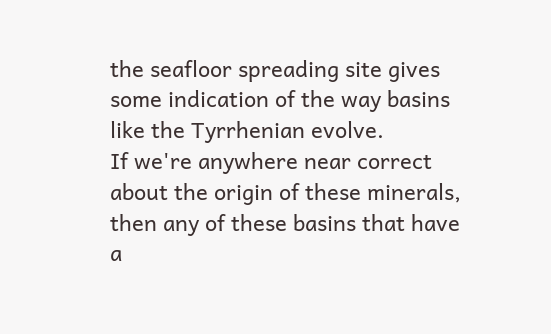the seafloor spreading site gives some indication of the way basins like the Tyrrhenian evolve.
If we're anywhere near correct about the origin of these minerals, then any of these basins that have a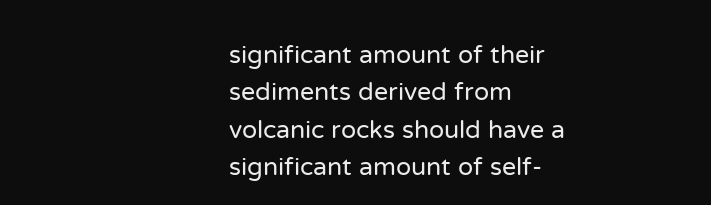significant amount of their sediments derived from volcanic rocks should have a significant amount of self-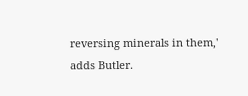reversing minerals in them,' adds Butler.